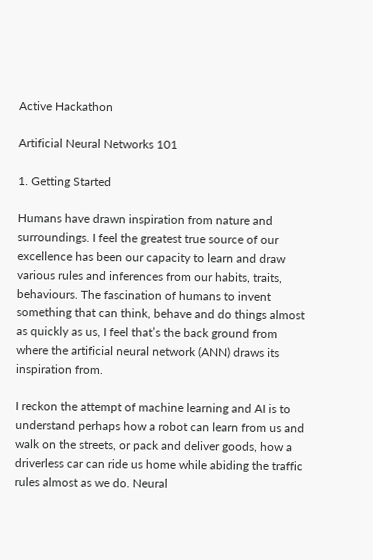Active Hackathon

Artificial Neural Networks 101

1. Getting Started

Humans have drawn inspiration from nature and surroundings. I feel the greatest true source of our excellence has been our capacity to learn and draw various rules and inferences from our habits, traits, behaviours. The fascination of humans to invent something that can think, behave and do things almost as quickly as us, I feel that’s the back ground from where the artificial neural network (ANN) draws its inspiration from.

I reckon the attempt of machine learning and AI is to understand perhaps how a robot can learn from us and walk on the streets, or pack and deliver goods, how a driverless car can ride us home while abiding the traffic rules almost as we do. Neural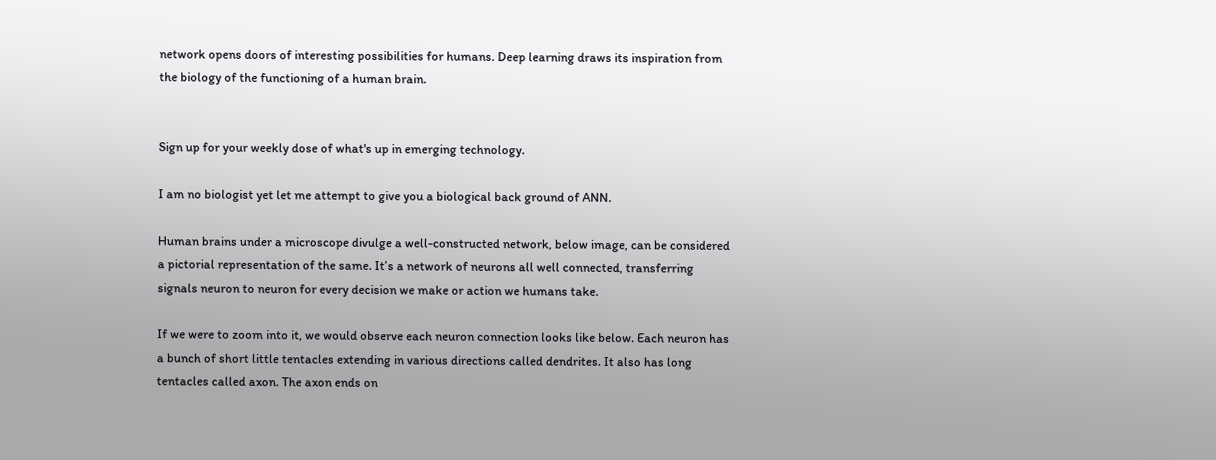network opens doors of interesting possibilities for humans. Deep learning draws its inspiration from the biology of the functioning of a human brain.


Sign up for your weekly dose of what's up in emerging technology.

I am no biologist yet let me attempt to give you a biological back ground of ANN.

Human brains under a microscope divulge a well-constructed network, below image, can be considered a pictorial representation of the same. It’s a network of neurons all well connected, transferring signals neuron to neuron for every decision we make or action we humans take.

If we were to zoom into it, we would observe each neuron connection looks like below. Each neuron has a bunch of short little tentacles extending in various directions called dendrites. It also has long tentacles called axon. The axon ends on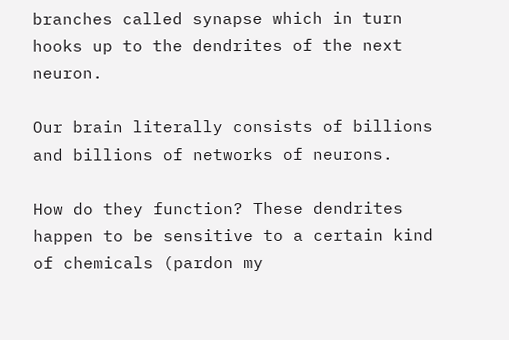branches called synapse which in turn hooks up to the dendrites of the next neuron.

Our brain literally consists of billions and billions of networks of neurons.

How do they function? These dendrites happen to be sensitive to a certain kind of chemicals (pardon my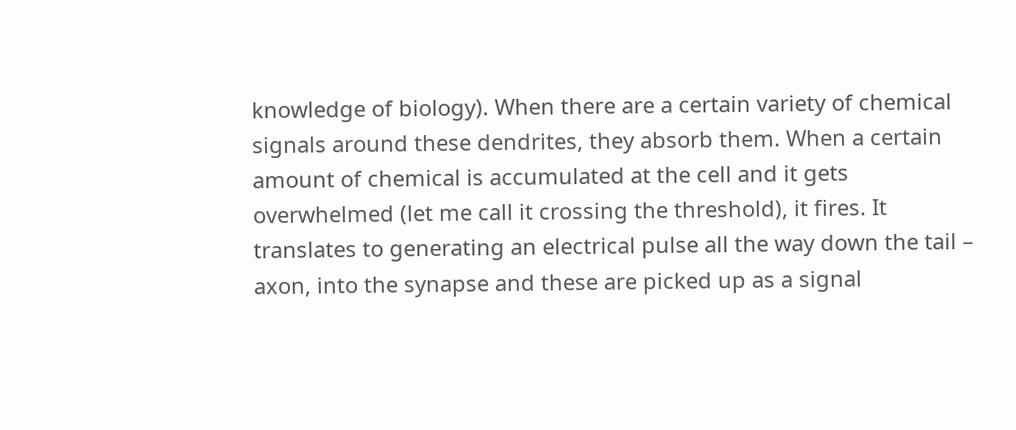knowledge of biology). When there are a certain variety of chemical signals around these dendrites, they absorb them. When a certain amount of chemical is accumulated at the cell and it gets overwhelmed (let me call it crossing the threshold), it fires. It translates to generating an electrical pulse all the way down the tail – axon, into the synapse and these are picked up as a signal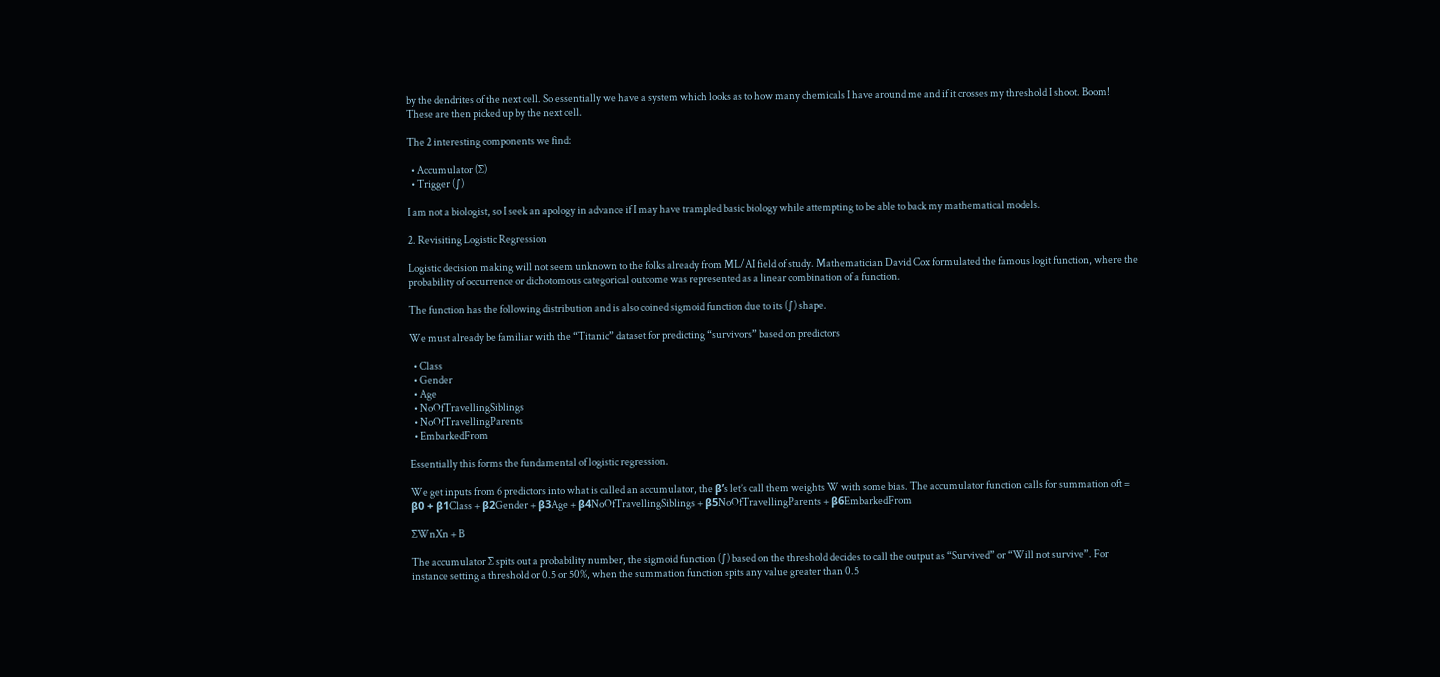by the dendrites of the next cell. So essentially we have a system which looks as to how many chemicals I have around me and if it crosses my threshold I shoot. Boom! These are then picked up by the next cell.

The 2 interesting components we find:

  • Accumulator (∑)
  • Trigger (∫)

I am not a biologist, so I seek an apology in advance if I may have trampled basic biology while attempting to be able to back my mathematical models.

2. Revisiting Logistic Regression

Logistic decision making will not seem unknown to the folks already from ML/AI field of study. Mathematician David Cox formulated the famous logit function, where the probability of occurrence or dichotomous categorical outcome was represented as a linear combination of a function.

The function has the following distribution and is also coined sigmoid function due to its (∫) shape.

We must already be familiar with the “Titanic” dataset for predicting “survivors” based on predictors

  • Class
  • Gender
  • Age
  • NoOfTravellingSiblings
  • NoOfTravellingParents
  • EmbarkedFrom

Essentially this forms the fundamental of logistic regression.

We get inputs from 6 predictors into what is called an accumulator, the β’s let’s call them weights W with some bias. The accumulator function calls for summation oft = β0 + β1Class + β2Gender + β3Age + β4NoOfTravellingSiblings + β5NoOfTravellingParents + β6EmbarkedFrom

∑WnXn + B

The accumulator ∑ spits out a probability number, the sigmoid function (∫) based on the threshold decides to call the output as “Survived” or “Will not survive”. For instance setting a threshold or 0.5 or 50%, when the summation function spits any value greater than 0.5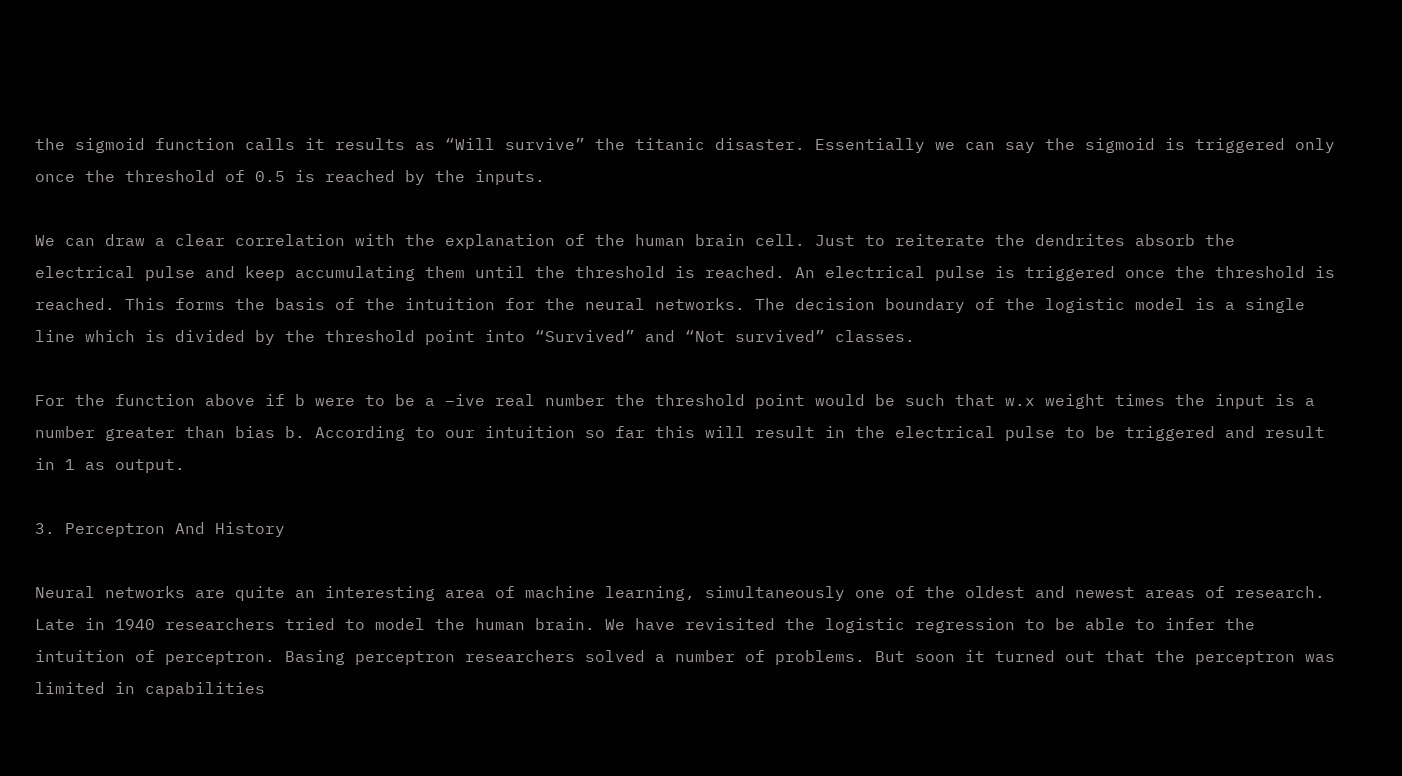the sigmoid function calls it results as “Will survive” the titanic disaster. Essentially we can say the sigmoid is triggered only once the threshold of 0.5 is reached by the inputs.

We can draw a clear correlation with the explanation of the human brain cell. Just to reiterate the dendrites absorb the electrical pulse and keep accumulating them until the threshold is reached. An electrical pulse is triggered once the threshold is reached. This forms the basis of the intuition for the neural networks. The decision boundary of the logistic model is a single line which is divided by the threshold point into “Survived” and “Not survived” classes.

For the function above if b were to be a –ive real number the threshold point would be such that w.x weight times the input is a number greater than bias b. According to our intuition so far this will result in the electrical pulse to be triggered and result in 1 as output.

3. Perceptron And History

Neural networks are quite an interesting area of machine learning, simultaneously one of the oldest and newest areas of research. Late in 1940 researchers tried to model the human brain. We have revisited the logistic regression to be able to infer the intuition of perceptron. Basing perceptron researchers solved a number of problems. But soon it turned out that the perceptron was limited in capabilities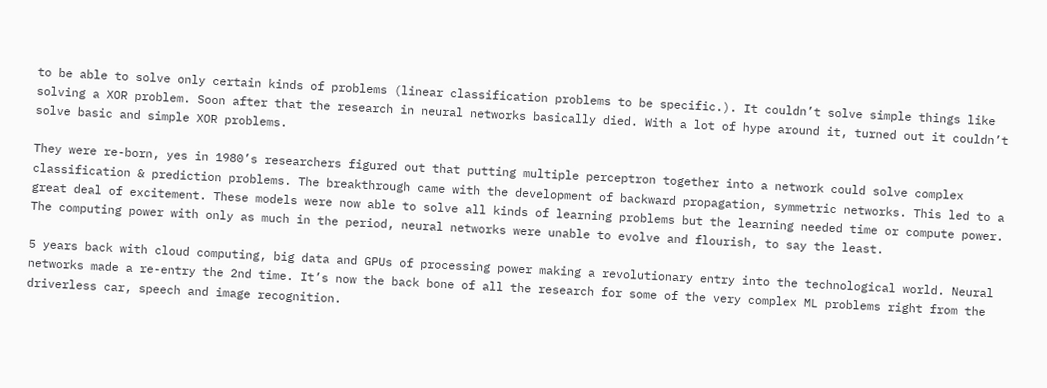to be able to solve only certain kinds of problems (linear classification problems to be specific.). It couldn’t solve simple things like solving a XOR problem. Soon after that the research in neural networks basically died. With a lot of hype around it, turned out it couldn’t solve basic and simple XOR problems.

They were re-born, yes in 1980’s researchers figured out that putting multiple perceptron together into a network could solve complex classification & prediction problems. The breakthrough came with the development of backward propagation, symmetric networks. This led to a great deal of excitement. These models were now able to solve all kinds of learning problems but the learning needed time or compute power. The computing power with only as much in the period, neural networks were unable to evolve and flourish, to say the least.

5 years back with cloud computing, big data and GPUs of processing power making a revolutionary entry into the technological world. Neural networks made a re-entry the 2nd time. It’s now the back bone of all the research for some of the very complex ML problems right from the driverless car, speech and image recognition.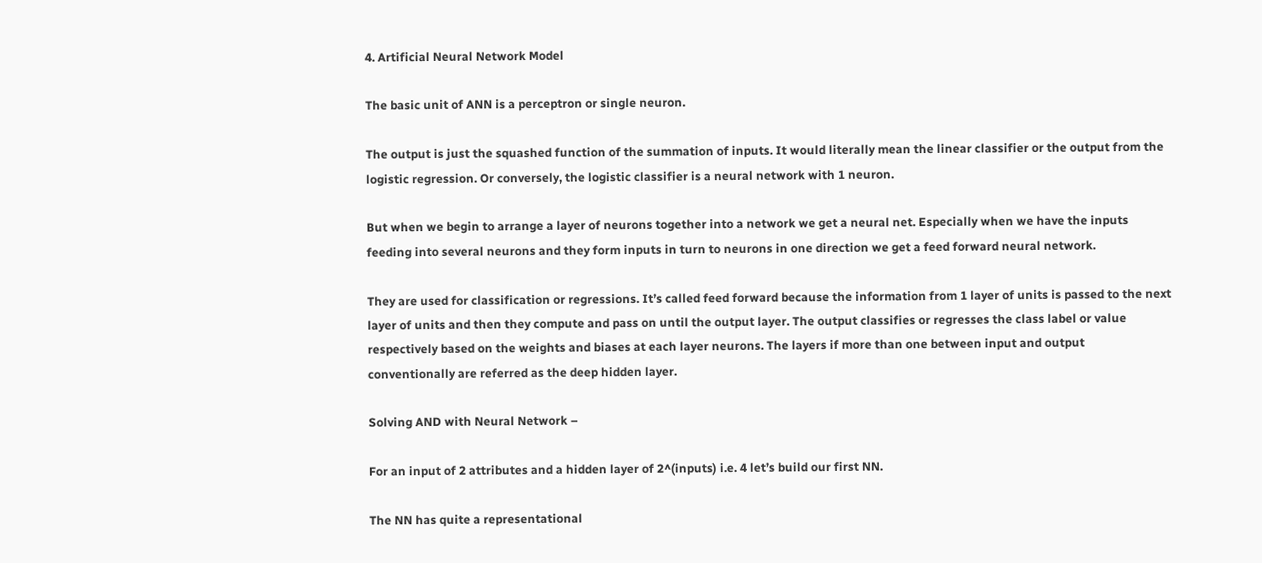4. Artificial Neural Network Model

The basic unit of ANN is a perceptron or single neuron.

The output is just the squashed function of the summation of inputs. It would literally mean the linear classifier or the output from the logistic regression. Or conversely, the logistic classifier is a neural network with 1 neuron.

But when we begin to arrange a layer of neurons together into a network we get a neural net. Especially when we have the inputs feeding into several neurons and they form inputs in turn to neurons in one direction we get a feed forward neural network.

They are used for classification or regressions. It’s called feed forward because the information from 1 layer of units is passed to the next layer of units and then they compute and pass on until the output layer. The output classifies or regresses the class label or value respectively based on the weights and biases at each layer neurons. The layers if more than one between input and output conventionally are referred as the deep hidden layer.

Solving AND with Neural Network –

For an input of 2 attributes and a hidden layer of 2^(inputs) i.e. 4 let’s build our first NN.

The NN has quite a representational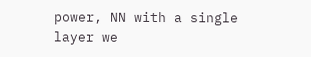power, NN with a single layer we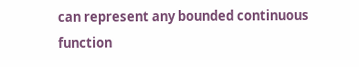can represent any bounded continuous function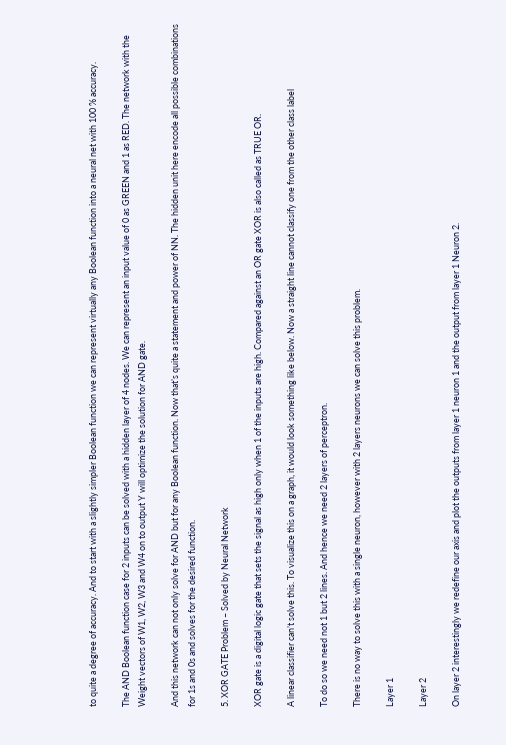to quite a degree of accuracy. And to start with a slightly simpler Boolean function we can represent virtually any Boolean function into a neural net with 100 % accuracy.

The AND Boolean function case for 2 inputs can be solved with a hidden layer of 4 nodes. We can represent an input value of 0 as GREEN and 1 as RED. The network with the Weight vectors of W1, W2, W3 and W4 on to output Y will optimize the solution for AND gate.

And this network can not only solve for AND but for any Boolean function. Now that’s quite a statement and power of NN. The hidden unit here encode all possible combinations for 1s and 0s and solves for the desired function.

5. XOR GATE Problem – Solved by Neural Network

XOR gate is a digital logic gate that sets the signal as high only when 1 of the inputs are high. Compared against an OR gate XOR is also called as TRUE OR.

A linear classifier can’t solve this. To visualize this on a graph, it would look something like below. Now a straight line cannot classify one from the other class label

To do so we need not 1 but 2 lines. And hence we need 2 layers of perceptron.

There is no way to solve this with a single neuron, however with 2 layers neurons we can solve this problem.

Layer 1

Layer 2

On layer 2 interestingly we redefine our axis and plot the outputs from layer 1 neuron 1 and the output from layer 1 Neuron 2.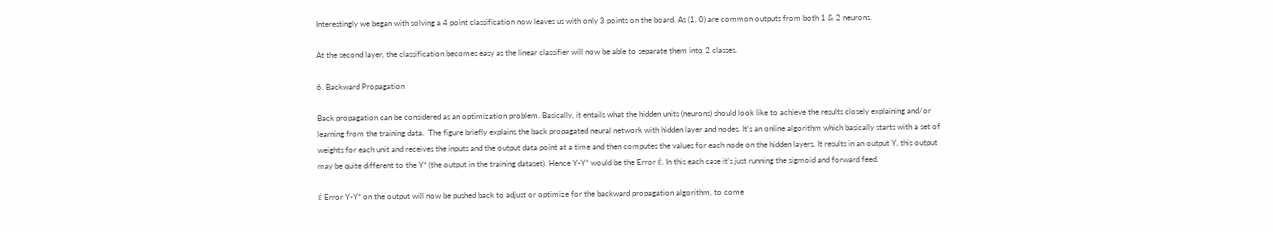Interestingly we began with solving a 4 point classification now leaves us with only 3 points on the board. As (1, 0) are common outputs from both 1 & 2 neurons.

At the second layer, the classification becomes easy as the linear classifier will now be able to separate them into 2 classes.

6. Backward Propagation

Back propagation can be considered as an optimization problem. Basically, it entails what the hidden units (neurons) should look like to achieve the results closely explaining and/or learning from the training data.  The figure briefly explains the back propagated neural network with hidden layer and nodes. It’s an online algorithm which basically starts with a set of weights for each unit and receives the inputs and the output data point at a time and then computes the values for each node on the hidden layers. It results in an output Y, this output may be quite different to the Y* (the output in the training dataset). Hence Y-Y* would be the Error ἐ. In this each case it’s just running the sigmoid and forward feed.

ἐ Error Y-Y* on the output will now be pushed back to adjust or optimize for the backward propagation algorithm, to come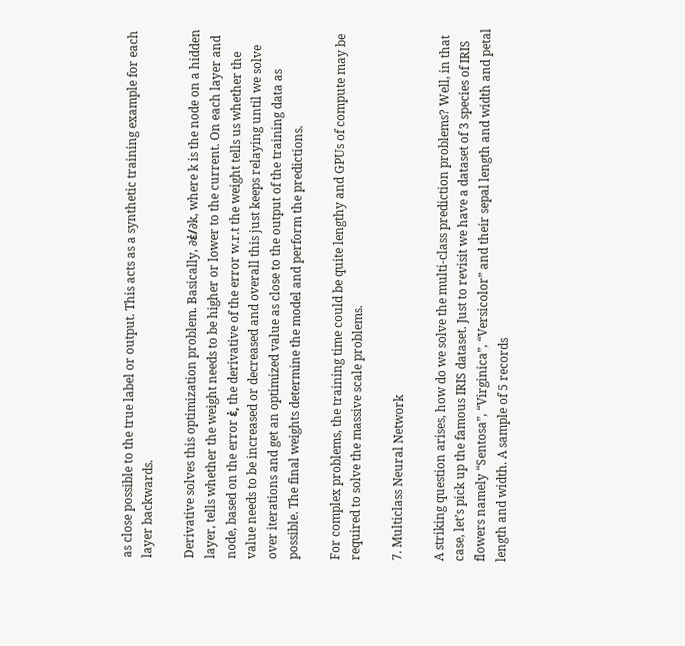as close possible to the true label or output. This acts as a synthetic training example for each layer backwards.

Derivative solves this optimization problem. Basically, ∂ἐ/∂k, where k is the node on a hidden layer, tells whether the weight needs to be higher or lower to the current. On each layer and node, based on the error ἐ, the derivative of the error w.r.t the weight tells us whether the value needs to be increased or decreased and overall this just keeps relaying until we solve over iterations and get an optimized value as close to the output of the training data as possible. The final weights determine the model and perform the predictions.

For complex problems, the training time could be quite lengthy and GPUs of compute may be required to solve the massive scale problems.

7. Multiclass Neural Network

A striking question arises, how do we solve the multi-class prediction problems? Well, in that case, let’s pick up the famous IRIS dataset. Just to revisit we have a dataset of 3 species of IRIS flowers namely “Sentosa”, “Virginica”, “Versicolor” and their sepal length and width and petal length and width. A sample of 5 records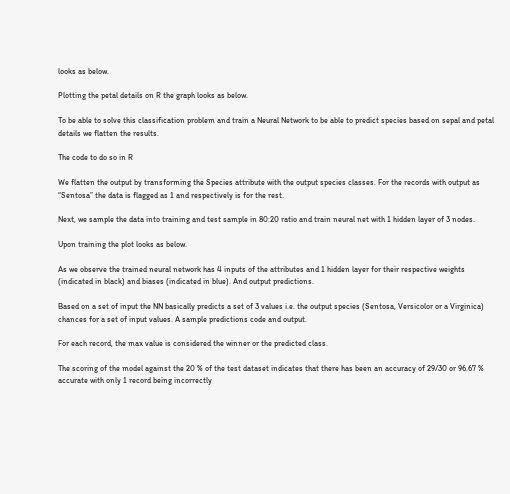looks as below.

Plotting the petal details on R the graph looks as below.

To be able to solve this classification problem and train a Neural Network to be able to predict species based on sepal and petal details we flatten the results.

The code to do so in R

We flatten the output by transforming the Species attribute with the output species classes. For the records with output as “Sentosa” the data is flagged as 1 and respectively is for the rest.

Next, we sample the data into training and test sample in 80:20 ratio and train neural net with 1 hidden layer of 3 nodes.

Upon training the plot looks as below.

As we observe the trained neural network has 4 inputs of the attributes and 1 hidden layer for their respective weights (indicated in black) and biases (indicated in blue). And output predictions.

Based on a set of input the NN basically predicts a set of 3 values i.e. the output species (Sentosa, Versicolor or a Virginica) chances for a set of input values. A sample predictions code and output.

For each record, the max value is considered the winner or the predicted class.

The scoring of the model against the 20 % of the test dataset indicates that there has been an accuracy of 29/30 or 96.67 % accurate with only 1 record being incorrectly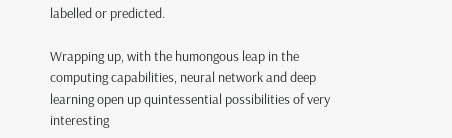labelled or predicted.

Wrapping up, with the humongous leap in the computing capabilities, neural network and deep learning open up quintessential possibilities of very interesting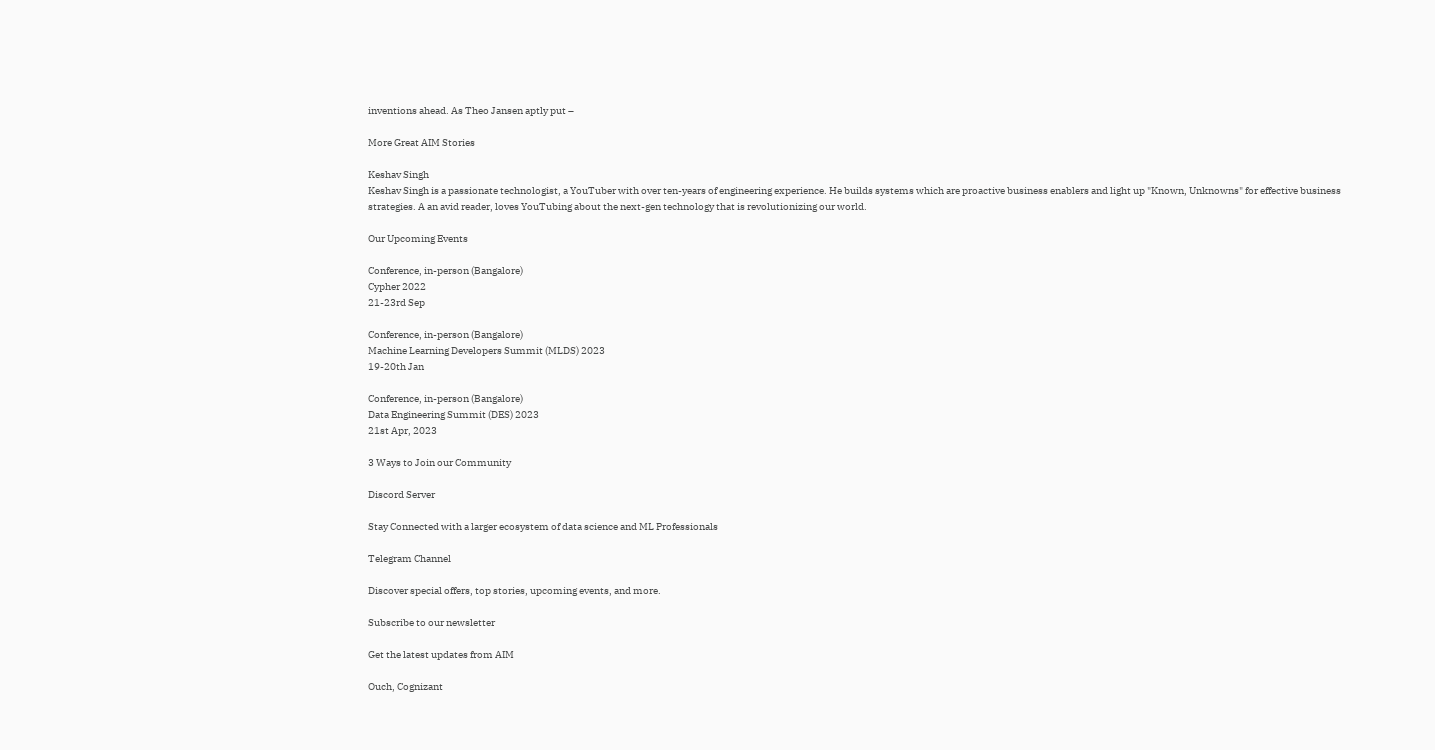inventions ahead. As Theo Jansen aptly put –

More Great AIM Stories

Keshav Singh
Keshav Singh is a passionate technologist, a YouTuber with over ten-years of engineering experience. He builds systems which are proactive business enablers and light up "Known, Unknowns" for effective business strategies. A an avid reader, loves YouTubing about the next-gen technology that is revolutionizing our world.

Our Upcoming Events

Conference, in-person (Bangalore)
Cypher 2022
21-23rd Sep

Conference, in-person (Bangalore)
Machine Learning Developers Summit (MLDS) 2023
19-20th Jan

Conference, in-person (Bangalore)
Data Engineering Summit (DES) 2023
21st Apr, 2023

3 Ways to Join our Community

Discord Server

Stay Connected with a larger ecosystem of data science and ML Professionals

Telegram Channel

Discover special offers, top stories, upcoming events, and more.

Subscribe to our newsletter

Get the latest updates from AIM

Ouch, Cognizant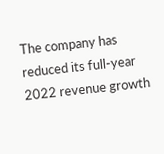The company has reduced its full-year 2022 revenue growth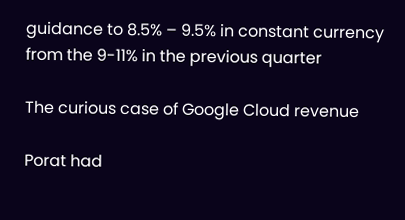guidance to 8.5% – 9.5% in constant currency from the 9-11% in the previous quarter

The curious case of Google Cloud revenue

Porat had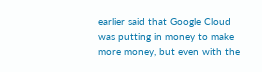earlier said that Google Cloud was putting in money to make more money, but even with the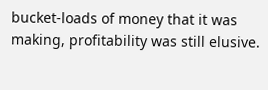bucket-loads of money that it was making, profitability was still elusive.